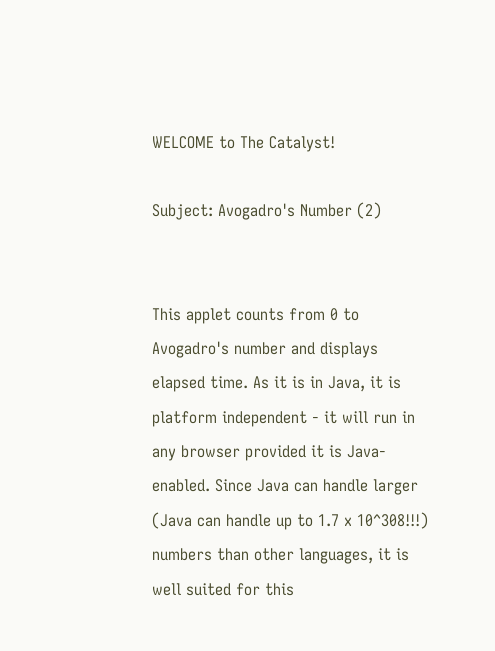WELCOME to The Catalyst!

Subject: Avogadro's Number (2)


This applet counts from 0 to Avogadro's number and displays elapsed time. As it is in Java, it is platform independent - it will run in any browser provided it is Java-enabled. Since Java can handle larger (Java can handle up to 1.7 x 10^308!!!) numbers than other languages, it is well suited for this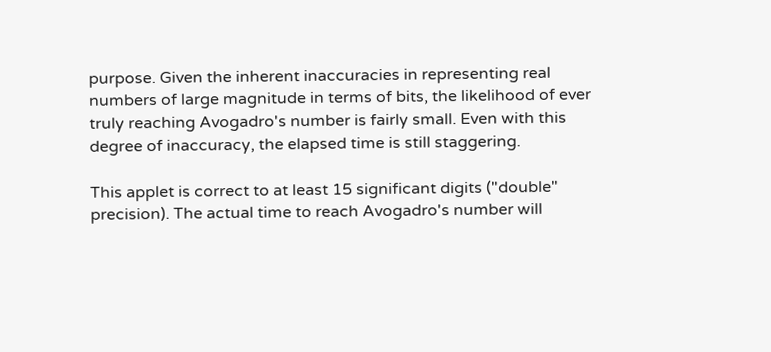purpose. Given the inherent inaccuracies in representing real numbers of large magnitude in terms of bits, the likelihood of ever truly reaching Avogadro's number is fairly small. Even with this degree of inaccuracy, the elapsed time is still staggering.

This applet is correct to at least 15 significant digits ("double" precision). The actual time to reach Avogadro's number will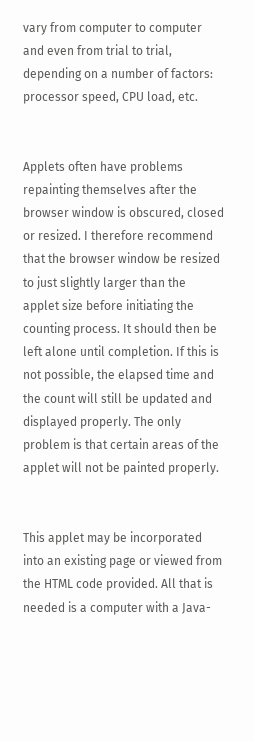vary from computer to computer and even from trial to trial, depending on a number of factors: processor speed, CPU load, etc.


Applets often have problems repainting themselves after the browser window is obscured, closed or resized. I therefore recommend that the browser window be resized to just slightly larger than the applet size before initiating the counting process. It should then be left alone until completion. If this is not possible, the elapsed time and the count will still be updated and displayed properly. The only problem is that certain areas of the applet will not be painted properly.


This applet may be incorporated into an existing page or viewed from the HTML code provided. All that is needed is a computer with a Java-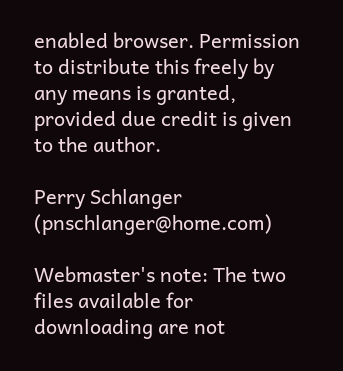enabled browser. Permission to distribute this freely by any means is granted, provided due credit is given to the author.

Perry Schlanger (pnschlanger@home.com)

Webmaster's note: The two files available for downloading are not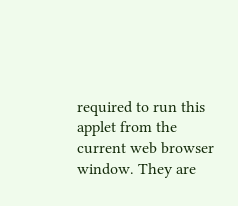required to run this applet from the current web browser window. They are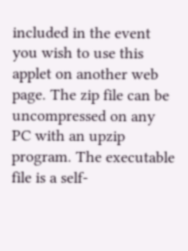included in the event you wish to use this applet on another web page. The zip file can be uncompressed on any PC with an upzip program. The executable file is a self-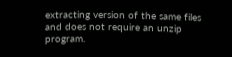extracting version of the same files and does not require an unzip program.